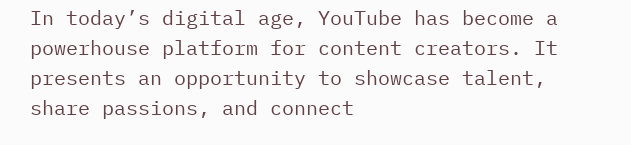In today’s digital age, YouTube has become a powerhouse platform for content creators. It presents an opportunity to showcase talent, share passions, and connect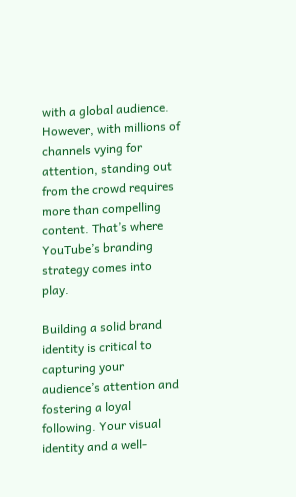with a global audience. However, with millions of channels vying for attention, standing out from the crowd requires more than compelling content. That’s where YouTube’s branding strategy comes into play.

Building a solid brand identity is critical to capturing your audience’s attention and fostering a loyal following. Your visual identity and a well-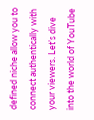defined niche allow you to connect authentically with your viewers. Let’s dive into the world of YouTube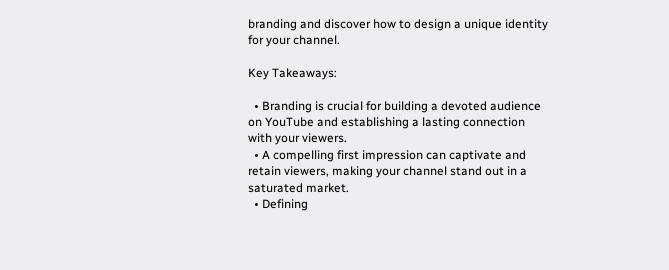branding and discover how to design a unique identity for your channel.

Key Takeaways:

  • Branding is crucial for building a devoted audience on YouTube and establishing a lasting connection with your viewers.
  • A compelling first impression can captivate and retain viewers, making your channel stand out in a saturated market.
  • Defining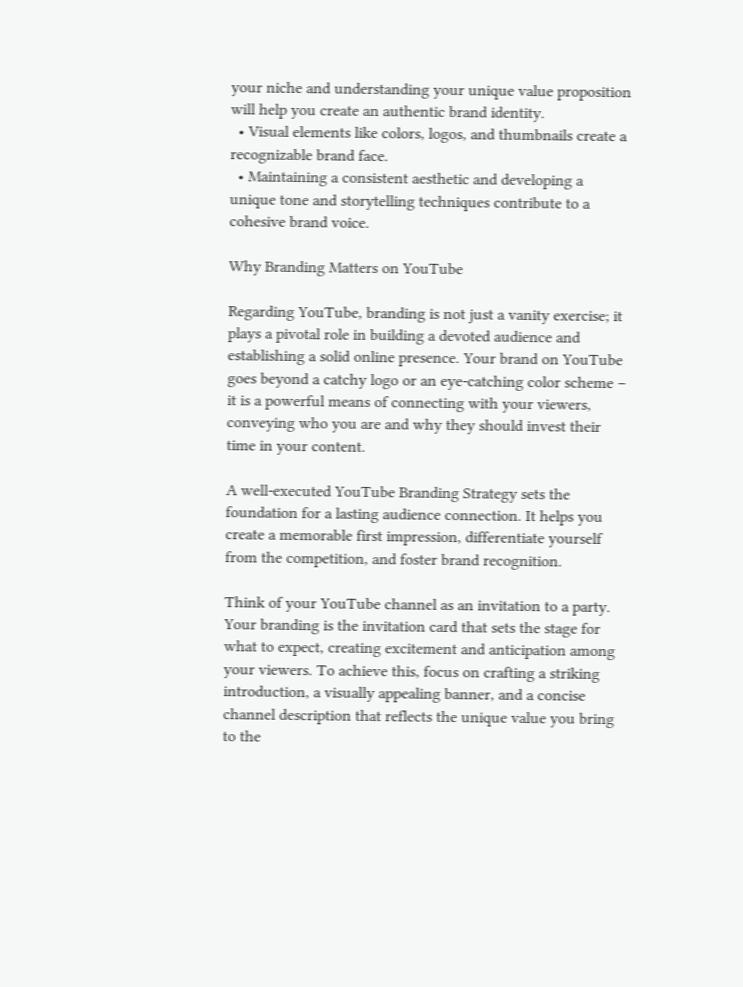your niche and understanding your unique value proposition will help you create an authentic brand identity.
  • Visual elements like colors, logos, and thumbnails create a recognizable brand face.
  • Maintaining a consistent aesthetic and developing a unique tone and storytelling techniques contribute to a cohesive brand voice.

Why Branding Matters on YouTube

Regarding YouTube, branding is not just a vanity exercise; it plays a pivotal role in building a devoted audience and establishing a solid online presence. Your brand on YouTube goes beyond a catchy logo or an eye-catching color scheme – it is a powerful means of connecting with your viewers, conveying who you are and why they should invest their time in your content.

A well-executed YouTube Branding Strategy sets the foundation for a lasting audience connection. It helps you create a memorable first impression, differentiate yourself from the competition, and foster brand recognition.

Think of your YouTube channel as an invitation to a party. Your branding is the invitation card that sets the stage for what to expect, creating excitement and anticipation among your viewers. To achieve this, focus on crafting a striking introduction, a visually appealing banner, and a concise channel description that reflects the unique value you bring to the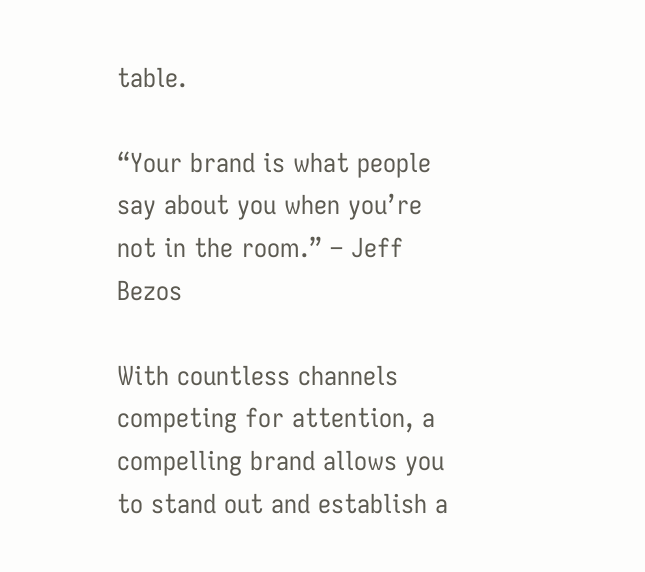table.

“Your brand is what people say about you when you’re not in the room.” – Jeff Bezos

With countless channels competing for attention, a compelling brand allows you to stand out and establish a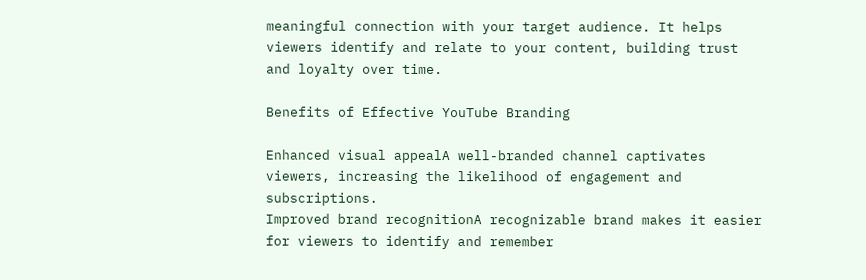meaningful connection with your target audience. It helps viewers identify and relate to your content, building trust and loyalty over time.

Benefits of Effective YouTube Branding

Enhanced visual appealA well-branded channel captivates viewers, increasing the likelihood of engagement and subscriptions.
Improved brand recognitionA recognizable brand makes it easier for viewers to identify and remember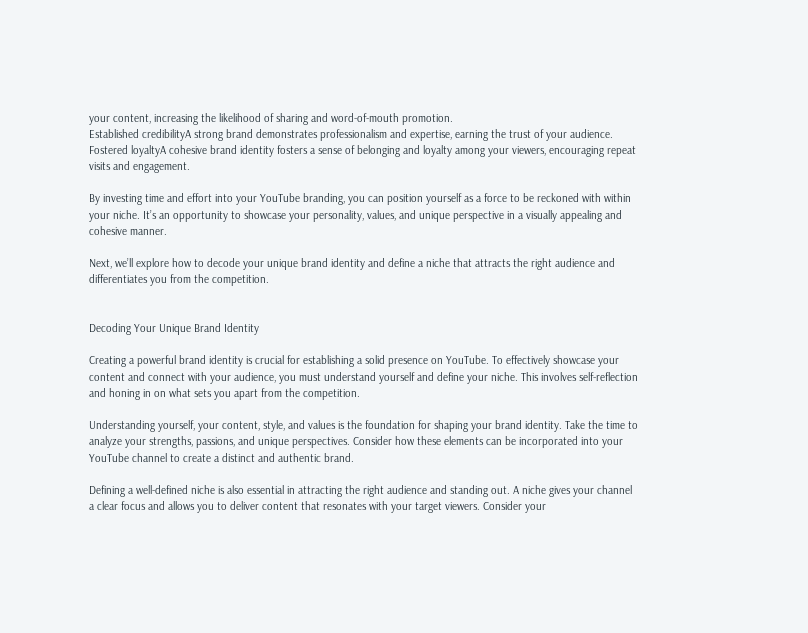your content, increasing the likelihood of sharing and word-of-mouth promotion.
Established credibilityA strong brand demonstrates professionalism and expertise, earning the trust of your audience.
Fostered loyaltyA cohesive brand identity fosters a sense of belonging and loyalty among your viewers, encouraging repeat visits and engagement.

By investing time and effort into your YouTube branding, you can position yourself as a force to be reckoned with within your niche. It’s an opportunity to showcase your personality, values, and unique perspective in a visually appealing and cohesive manner.

Next, we’ll explore how to decode your unique brand identity and define a niche that attracts the right audience and differentiates you from the competition.


Decoding Your Unique Brand Identity

Creating a powerful brand identity is crucial for establishing a solid presence on YouTube. To effectively showcase your content and connect with your audience, you must understand yourself and define your niche. This involves self-reflection and honing in on what sets you apart from the competition.

Understanding yourself, your content, style, and values is the foundation for shaping your brand identity. Take the time to analyze your strengths, passions, and unique perspectives. Consider how these elements can be incorporated into your YouTube channel to create a distinct and authentic brand.

Defining a well-defined niche is also essential in attracting the right audience and standing out. A niche gives your channel a clear focus and allows you to deliver content that resonates with your target viewers. Consider your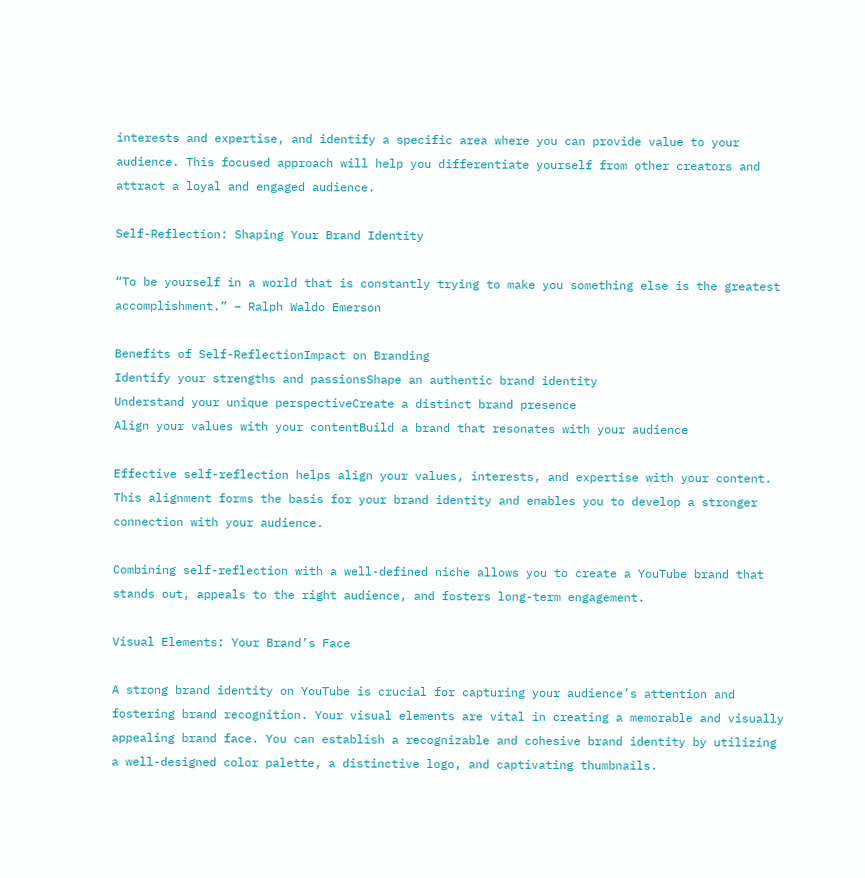interests and expertise, and identify a specific area where you can provide value to your audience. This focused approach will help you differentiate yourself from other creators and attract a loyal and engaged audience.

Self-Reflection: Shaping Your Brand Identity

“To be yourself in a world that is constantly trying to make you something else is the greatest accomplishment.” – Ralph Waldo Emerson

Benefits of Self-ReflectionImpact on Branding
Identify your strengths and passionsShape an authentic brand identity
Understand your unique perspectiveCreate a distinct brand presence
Align your values with your contentBuild a brand that resonates with your audience

Effective self-reflection helps align your values, interests, and expertise with your content. This alignment forms the basis for your brand identity and enables you to develop a stronger connection with your audience.

Combining self-reflection with a well-defined niche allows you to create a YouTube brand that stands out, appeals to the right audience, and fosters long-term engagement.

Visual Elements: Your Brand’s Face

A strong brand identity on YouTube is crucial for capturing your audience’s attention and fostering brand recognition. Your visual elements are vital in creating a memorable and visually appealing brand face. You can establish a recognizable and cohesive brand identity by utilizing a well-designed color palette, a distinctive logo, and captivating thumbnails.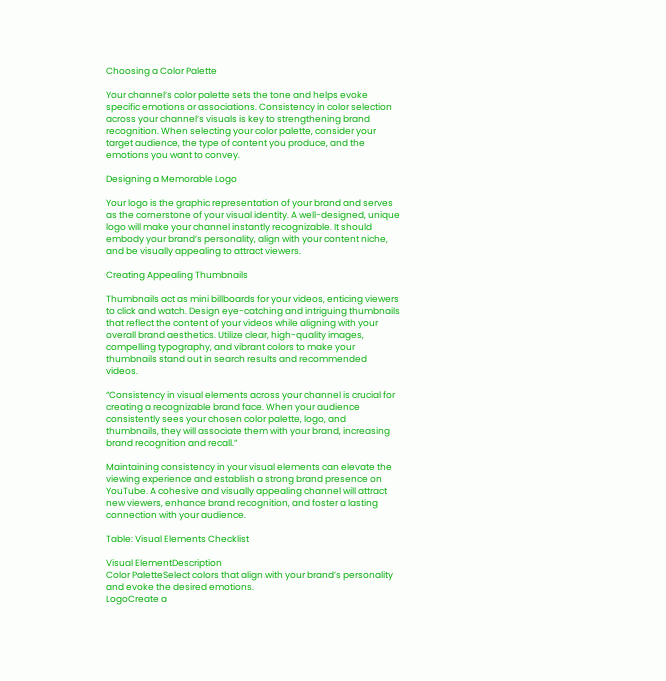Choosing a Color Palette

Your channel’s color palette sets the tone and helps evoke specific emotions or associations. Consistency in color selection across your channel’s visuals is key to strengthening brand recognition. When selecting your color palette, consider your target audience, the type of content you produce, and the emotions you want to convey.

Designing a Memorable Logo

Your logo is the graphic representation of your brand and serves as the cornerstone of your visual identity. A well-designed, unique logo will make your channel instantly recognizable. It should embody your brand’s personality, align with your content niche, and be visually appealing to attract viewers.

Creating Appealing Thumbnails

Thumbnails act as mini billboards for your videos, enticing viewers to click and watch. Design eye-catching and intriguing thumbnails that reflect the content of your videos while aligning with your overall brand aesthetics. Utilize clear, high-quality images, compelling typography, and vibrant colors to make your thumbnails stand out in search results and recommended videos.

“Consistency in visual elements across your channel is crucial for creating a recognizable brand face. When your audience consistently sees your chosen color palette, logo, and thumbnails, they will associate them with your brand, increasing brand recognition and recall.”

Maintaining consistency in your visual elements can elevate the viewing experience and establish a strong brand presence on YouTube. A cohesive and visually appealing channel will attract new viewers, enhance brand recognition, and foster a lasting connection with your audience.

Table: Visual Elements Checklist

Visual ElementDescription
Color PaletteSelect colors that align with your brand’s personality and evoke the desired emotions.
LogoCreate a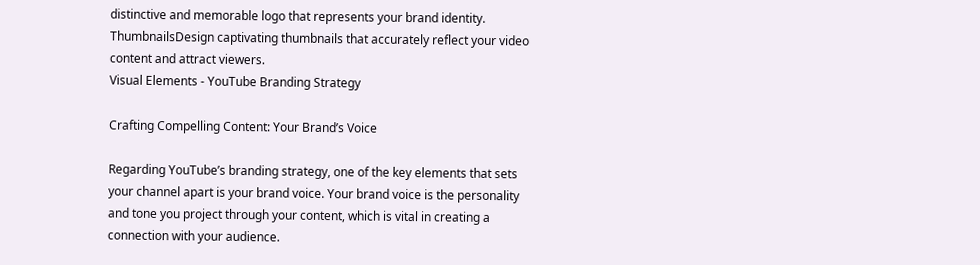distinctive and memorable logo that represents your brand identity.
ThumbnailsDesign captivating thumbnails that accurately reflect your video content and attract viewers.
Visual Elements - YouTube Branding Strategy

Crafting Compelling Content: Your Brand’s Voice

Regarding YouTube’s branding strategy, one of the key elements that sets your channel apart is your brand voice. Your brand voice is the personality and tone you project through your content, which is vital in creating a connection with your audience.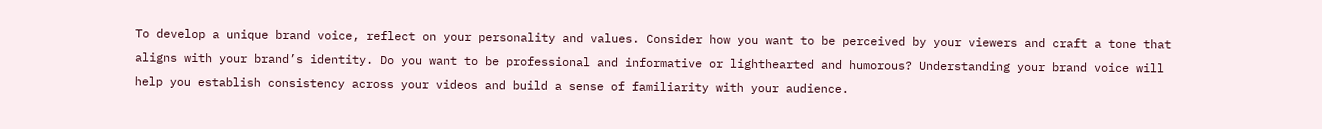To develop a unique brand voice, reflect on your personality and values. Consider how you want to be perceived by your viewers and craft a tone that aligns with your brand’s identity. Do you want to be professional and informative or lighthearted and humorous? Understanding your brand voice will help you establish consistency across your videos and build a sense of familiarity with your audience.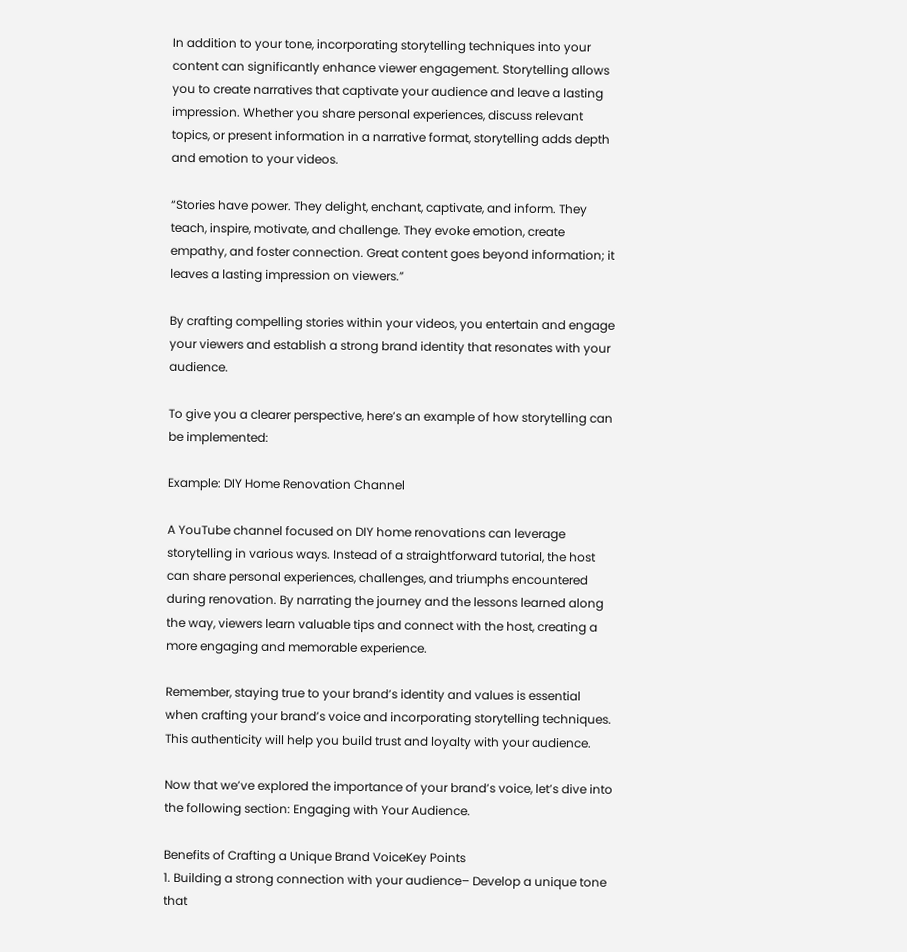In addition to your tone, incorporating storytelling techniques into your content can significantly enhance viewer engagement. Storytelling allows you to create narratives that captivate your audience and leave a lasting impression. Whether you share personal experiences, discuss relevant topics, or present information in a narrative format, storytelling adds depth and emotion to your videos.

“Stories have power. They delight, enchant, captivate, and inform. They teach, inspire, motivate, and challenge. They evoke emotion, create empathy, and foster connection. Great content goes beyond information; it leaves a lasting impression on viewers.”

By crafting compelling stories within your videos, you entertain and engage your viewers and establish a strong brand identity that resonates with your audience.

To give you a clearer perspective, here’s an example of how storytelling can be implemented:

Example: DIY Home Renovation Channel

A YouTube channel focused on DIY home renovations can leverage storytelling in various ways. Instead of a straightforward tutorial, the host can share personal experiences, challenges, and triumphs encountered during renovation. By narrating the journey and the lessons learned along the way, viewers learn valuable tips and connect with the host, creating a more engaging and memorable experience.

Remember, staying true to your brand’s identity and values is essential when crafting your brand’s voice and incorporating storytelling techniques. This authenticity will help you build trust and loyalty with your audience.

Now that we’ve explored the importance of your brand’s voice, let’s dive into the following section: Engaging with Your Audience.

Benefits of Crafting a Unique Brand VoiceKey Points
1. Building a strong connection with your audience– Develop a unique tone that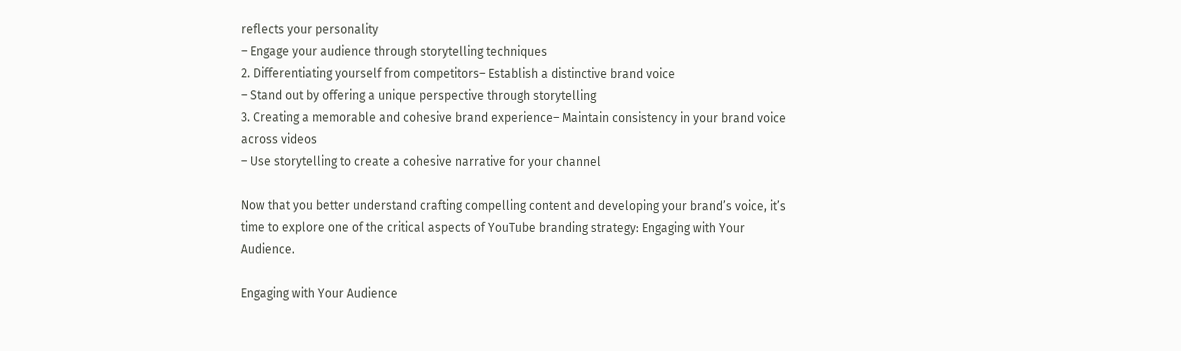reflects your personality
– Engage your audience through storytelling techniques
2. Differentiating yourself from competitors– Establish a distinctive brand voice
– Stand out by offering a unique perspective through storytelling
3. Creating a memorable and cohesive brand experience– Maintain consistency in your brand voice across videos
– Use storytelling to create a cohesive narrative for your channel

Now that you better understand crafting compelling content and developing your brand’s voice, it’s time to explore one of the critical aspects of YouTube branding strategy: Engaging with Your Audience.

Engaging with Your Audience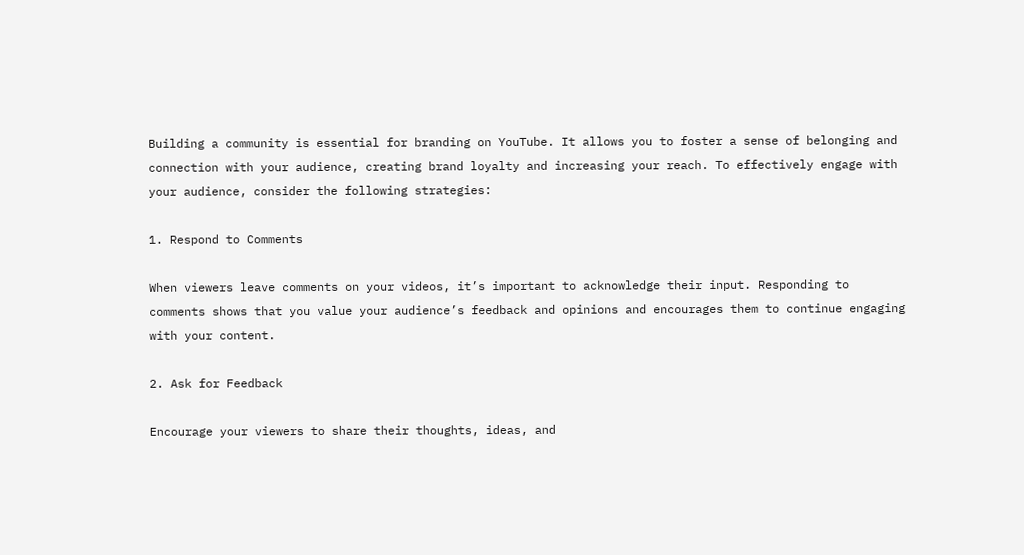Building a community is essential for branding on YouTube. It allows you to foster a sense of belonging and connection with your audience, creating brand loyalty and increasing your reach. To effectively engage with your audience, consider the following strategies:

1. Respond to Comments

When viewers leave comments on your videos, it’s important to acknowledge their input. Responding to comments shows that you value your audience’s feedback and opinions and encourages them to continue engaging with your content.

2. Ask for Feedback

Encourage your viewers to share their thoughts, ideas, and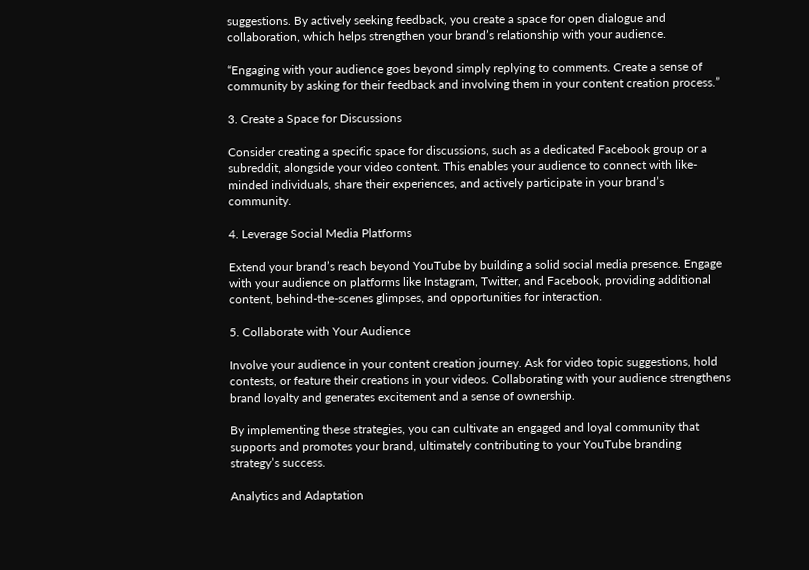suggestions. By actively seeking feedback, you create a space for open dialogue and collaboration, which helps strengthen your brand’s relationship with your audience.

“Engaging with your audience goes beyond simply replying to comments. Create a sense of community by asking for their feedback and involving them in your content creation process.”

3. Create a Space for Discussions

Consider creating a specific space for discussions, such as a dedicated Facebook group or a subreddit, alongside your video content. This enables your audience to connect with like-minded individuals, share their experiences, and actively participate in your brand’s community.

4. Leverage Social Media Platforms

Extend your brand’s reach beyond YouTube by building a solid social media presence. Engage with your audience on platforms like Instagram, Twitter, and Facebook, providing additional content, behind-the-scenes glimpses, and opportunities for interaction.

5. Collaborate with Your Audience

Involve your audience in your content creation journey. Ask for video topic suggestions, hold contests, or feature their creations in your videos. Collaborating with your audience strengthens brand loyalty and generates excitement and a sense of ownership.

By implementing these strategies, you can cultivate an engaged and loyal community that supports and promotes your brand, ultimately contributing to your YouTube branding strategy’s success.

Analytics and Adaptation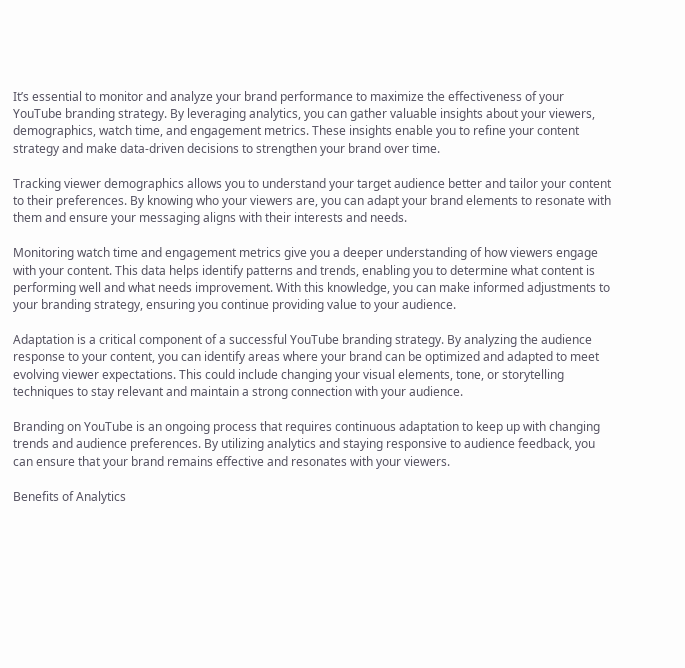It’s essential to monitor and analyze your brand performance to maximize the effectiveness of your YouTube branding strategy. By leveraging analytics, you can gather valuable insights about your viewers, demographics, watch time, and engagement metrics. These insights enable you to refine your content strategy and make data-driven decisions to strengthen your brand over time.

Tracking viewer demographics allows you to understand your target audience better and tailor your content to their preferences. By knowing who your viewers are, you can adapt your brand elements to resonate with them and ensure your messaging aligns with their interests and needs.

Monitoring watch time and engagement metrics give you a deeper understanding of how viewers engage with your content. This data helps identify patterns and trends, enabling you to determine what content is performing well and what needs improvement. With this knowledge, you can make informed adjustments to your branding strategy, ensuring you continue providing value to your audience.

Adaptation is a critical component of a successful YouTube branding strategy. By analyzing the audience response to your content, you can identify areas where your brand can be optimized and adapted to meet evolving viewer expectations. This could include changing your visual elements, tone, or storytelling techniques to stay relevant and maintain a strong connection with your audience.

Branding on YouTube is an ongoing process that requires continuous adaptation to keep up with changing trends and audience preferences. By utilizing analytics and staying responsive to audience feedback, you can ensure that your brand remains effective and resonates with your viewers.

Benefits of Analytics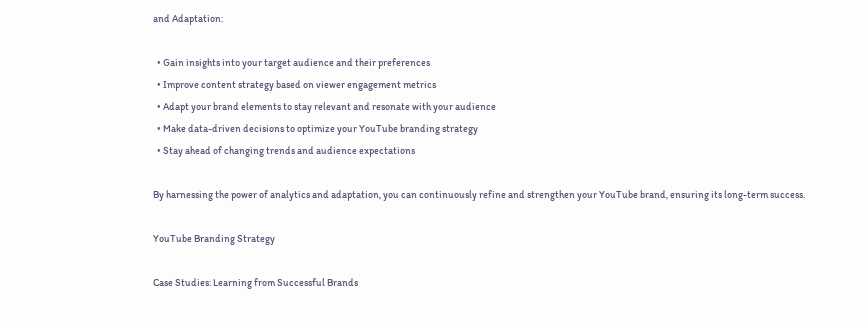and Adaptation:

  • Gain insights into your target audience and their preferences
  • Improve content strategy based on viewer engagement metrics
  • Adapt your brand elements to stay relevant and resonate with your audience
  • Make data-driven decisions to optimize your YouTube branding strategy
  • Stay ahead of changing trends and audience expectations

By harnessing the power of analytics and adaptation, you can continuously refine and strengthen your YouTube brand, ensuring its long-term success.

YouTube Branding Strategy

Case Studies: Learning from Successful Brands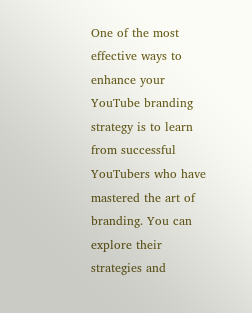One of the most effective ways to enhance your YouTube branding strategy is to learn from successful YouTubers who have mastered the art of branding. You can explore their strategies and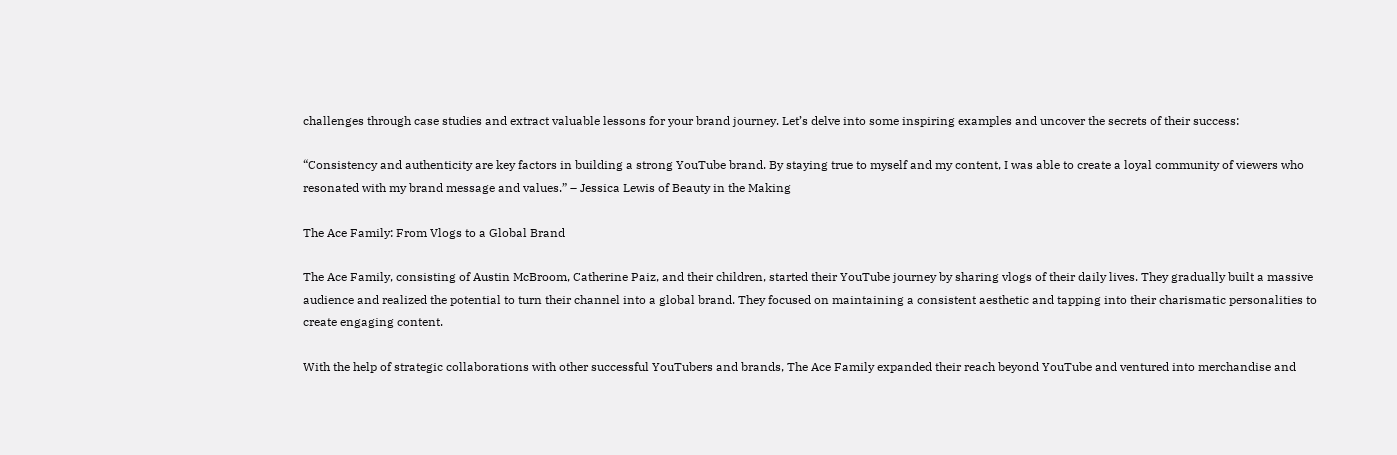challenges through case studies and extract valuable lessons for your brand journey. Let’s delve into some inspiring examples and uncover the secrets of their success:

“Consistency and authenticity are key factors in building a strong YouTube brand. By staying true to myself and my content, I was able to create a loyal community of viewers who resonated with my brand message and values.” – Jessica Lewis of Beauty in the Making

The Ace Family: From Vlogs to a Global Brand

The Ace Family, consisting of Austin McBroom, Catherine Paiz, and their children, started their YouTube journey by sharing vlogs of their daily lives. They gradually built a massive audience and realized the potential to turn their channel into a global brand. They focused on maintaining a consistent aesthetic and tapping into their charismatic personalities to create engaging content.

With the help of strategic collaborations with other successful YouTubers and brands, The Ace Family expanded their reach beyond YouTube and ventured into merchandise and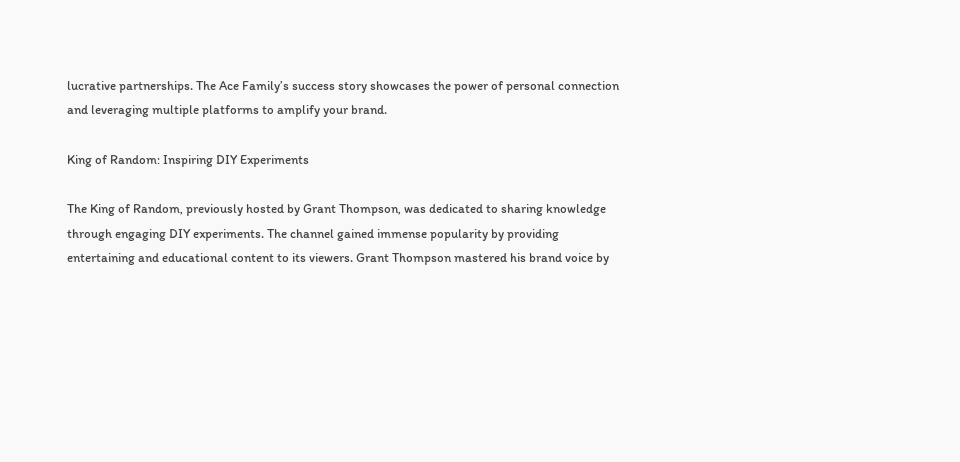lucrative partnerships. The Ace Family’s success story showcases the power of personal connection and leveraging multiple platforms to amplify your brand.

King of Random: Inspiring DIY Experiments

The King of Random, previously hosted by Grant Thompson, was dedicated to sharing knowledge through engaging DIY experiments. The channel gained immense popularity by providing entertaining and educational content to its viewers. Grant Thompson mastered his brand voice by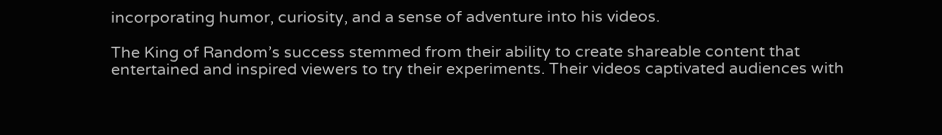incorporating humor, curiosity, and a sense of adventure into his videos.

The King of Random’s success stemmed from their ability to create shareable content that entertained and inspired viewers to try their experiments. Their videos captivated audiences with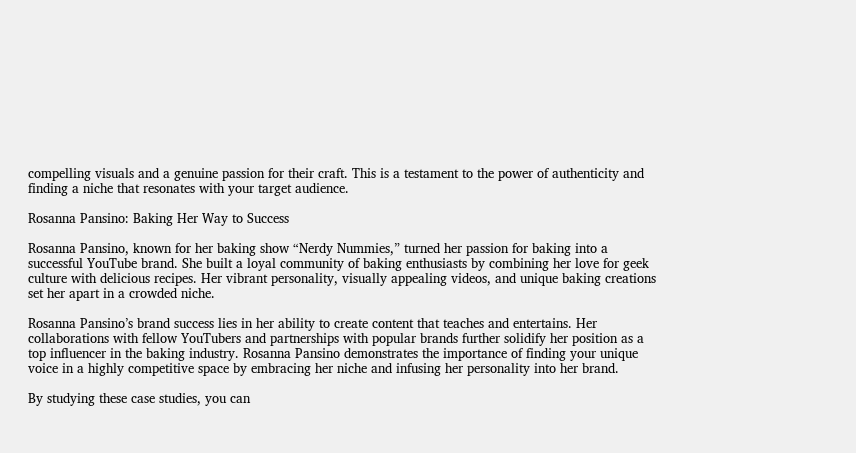compelling visuals and a genuine passion for their craft. This is a testament to the power of authenticity and finding a niche that resonates with your target audience.

Rosanna Pansino: Baking Her Way to Success

Rosanna Pansino, known for her baking show “Nerdy Nummies,” turned her passion for baking into a successful YouTube brand. She built a loyal community of baking enthusiasts by combining her love for geek culture with delicious recipes. Her vibrant personality, visually appealing videos, and unique baking creations set her apart in a crowded niche.

Rosanna Pansino’s brand success lies in her ability to create content that teaches and entertains. Her collaborations with fellow YouTubers and partnerships with popular brands further solidify her position as a top influencer in the baking industry. Rosanna Pansino demonstrates the importance of finding your unique voice in a highly competitive space by embracing her niche and infusing her personality into her brand.

By studying these case studies, you can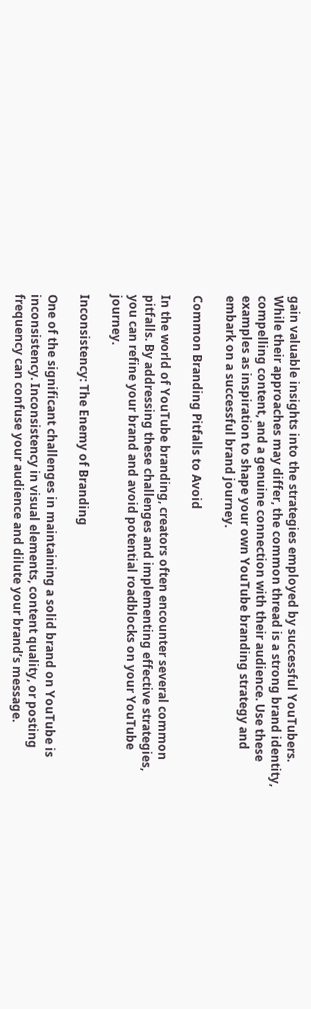gain valuable insights into the strategies employed by successful YouTubers. While their approaches may differ, the common thread is a strong brand identity, compelling content, and a genuine connection with their audience. Use these examples as inspiration to shape your own YouTube branding strategy and embark on a successful brand journey.

Common Branding Pitfalls to Avoid

In the world of YouTube branding, creators often encounter several common pitfalls. By addressing these challenges and implementing effective strategies, you can refine your brand and avoid potential roadblocks on your YouTube journey.

Inconsistency: The Enemy of Branding

One of the significant challenges in maintaining a solid brand on YouTube is inconsistency. Inconsistency in visual elements, content quality, or posting frequency can confuse your audience and dilute your brand’s message.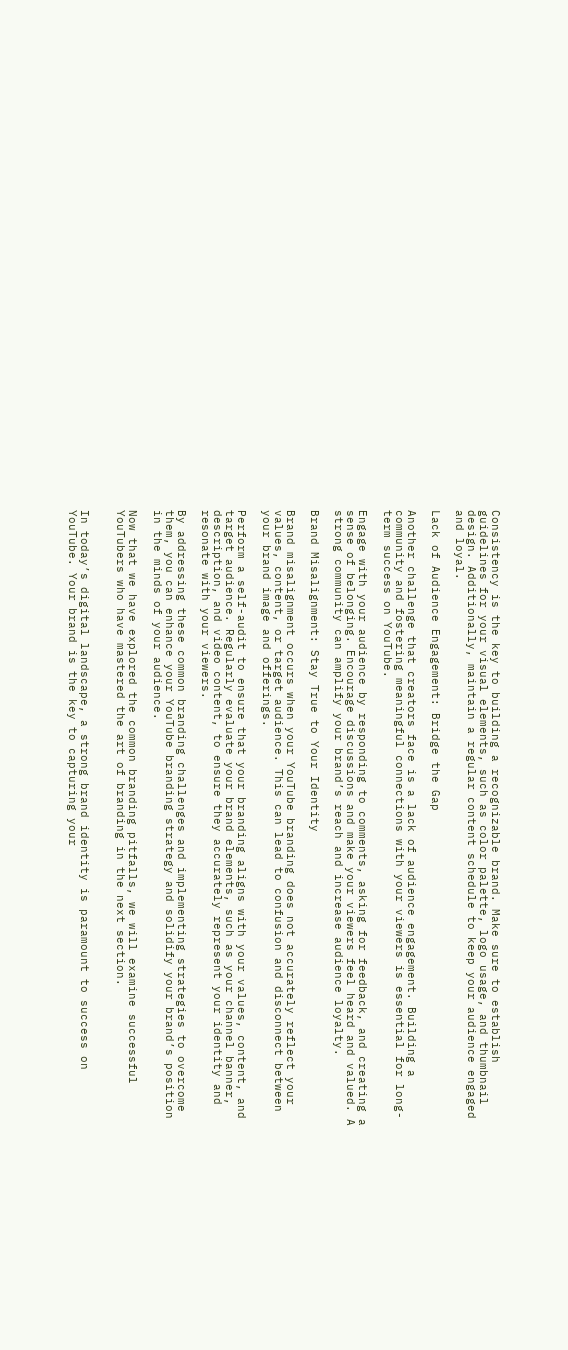Consistency is the key to building a recognizable brand. Make sure to establish guidelines for your visual elements, such as color palette, logo usage, and thumbnail design. Additionally, maintain a regular content schedule to keep your audience engaged and loyal.

Lack of Audience Engagement: Bridge the Gap

Another challenge that creators face is a lack of audience engagement. Building a community and fostering meaningful connections with your viewers is essential for long-term success on YouTube.

Engage with your audience by responding to comments, asking for feedback, and creating a sense of belonging. Encourage discussions and make your viewers feel heard and valued. A strong community can amplify your brand’s reach and increase audience loyalty.

Brand Misalignment: Stay True to Your Identity

Brand misalignment occurs when your YouTube branding does not accurately reflect your values, content, or target audience. This can lead to confusion and disconnect between your brand image and offerings.

Perform a self-audit to ensure that your branding aligns with your values, content, and target audience. Regularly evaluate your brand elements, such as your channel banner, description, and video content, to ensure they accurately represent your identity and resonate with your viewers.

By addressing these common branding challenges and implementing strategies to overcome them, you can enhance your YouTube branding strategy and solidify your brand’s position in the minds of your audience.

Now that we have explored the common branding pitfalls, we will examine successful YouTubers who have mastered the art of branding in the next section.


In today’s digital landscape, a strong brand identity is paramount to success on YouTube. Your brand is the key to capturing your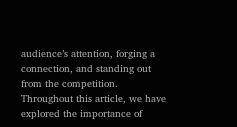audience’s attention, forging a connection, and standing out from the competition. Throughout this article, we have explored the importance of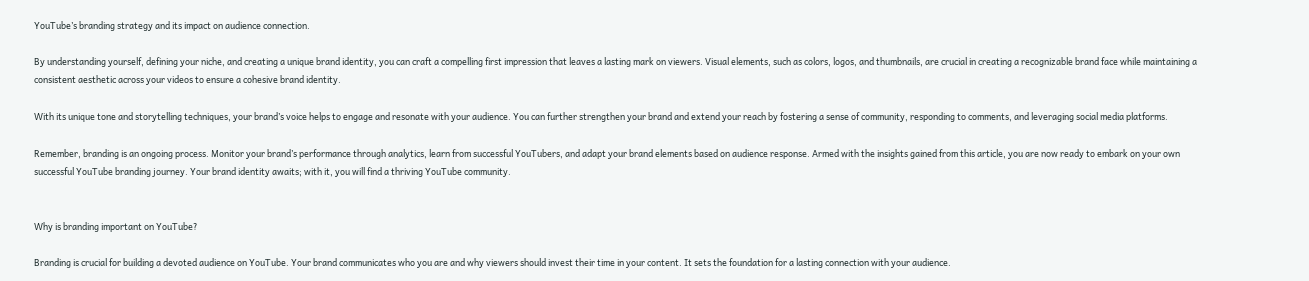YouTube’s branding strategy and its impact on audience connection.

By understanding yourself, defining your niche, and creating a unique brand identity, you can craft a compelling first impression that leaves a lasting mark on viewers. Visual elements, such as colors, logos, and thumbnails, are crucial in creating a recognizable brand face while maintaining a consistent aesthetic across your videos to ensure a cohesive brand identity.

With its unique tone and storytelling techniques, your brand’s voice helps to engage and resonate with your audience. You can further strengthen your brand and extend your reach by fostering a sense of community, responding to comments, and leveraging social media platforms.

Remember, branding is an ongoing process. Monitor your brand’s performance through analytics, learn from successful YouTubers, and adapt your brand elements based on audience response. Armed with the insights gained from this article, you are now ready to embark on your own successful YouTube branding journey. Your brand identity awaits; with it, you will find a thriving YouTube community.


Why is branding important on YouTube?

Branding is crucial for building a devoted audience on YouTube. Your brand communicates who you are and why viewers should invest their time in your content. It sets the foundation for a lasting connection with your audience.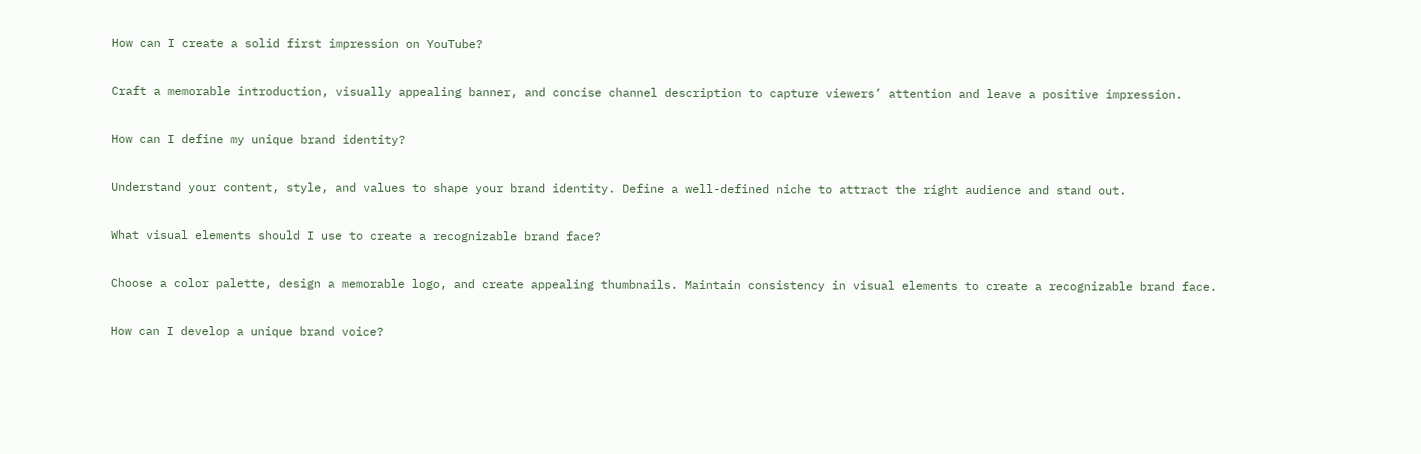How can I create a solid first impression on YouTube?

Craft a memorable introduction, visually appealing banner, and concise channel description to capture viewers’ attention and leave a positive impression.

How can I define my unique brand identity?

Understand your content, style, and values to shape your brand identity. Define a well-defined niche to attract the right audience and stand out.

What visual elements should I use to create a recognizable brand face?

Choose a color palette, design a memorable logo, and create appealing thumbnails. Maintain consistency in visual elements to create a recognizable brand face.

How can I develop a unique brand voice?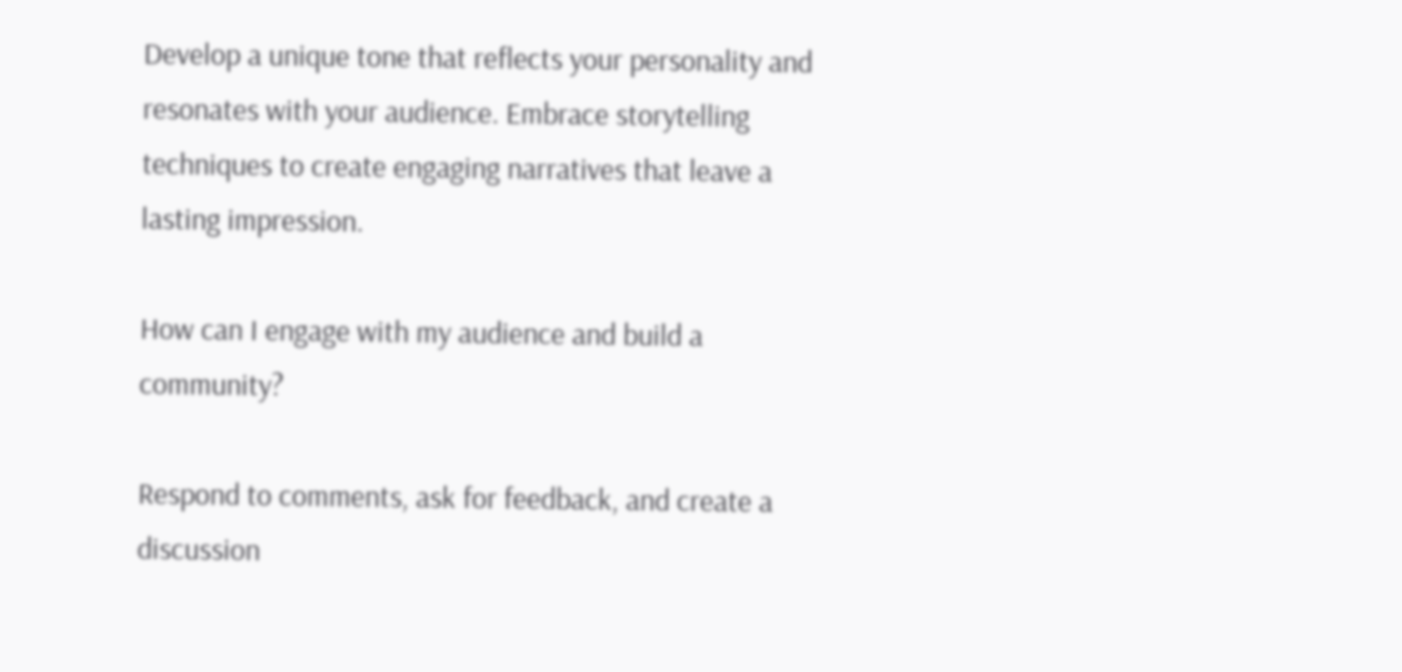Develop a unique tone that reflects your personality and resonates with your audience. Embrace storytelling techniques to create engaging narratives that leave a lasting impression.

How can I engage with my audience and build a community?

Respond to comments, ask for feedback, and create a discussion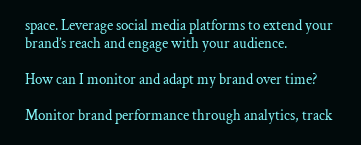space. Leverage social media platforms to extend your brand’s reach and engage with your audience.

How can I monitor and adapt my brand over time?

Monitor brand performance through analytics, track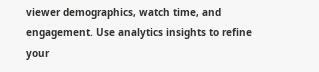viewer demographics, watch time, and engagement. Use analytics insights to refine your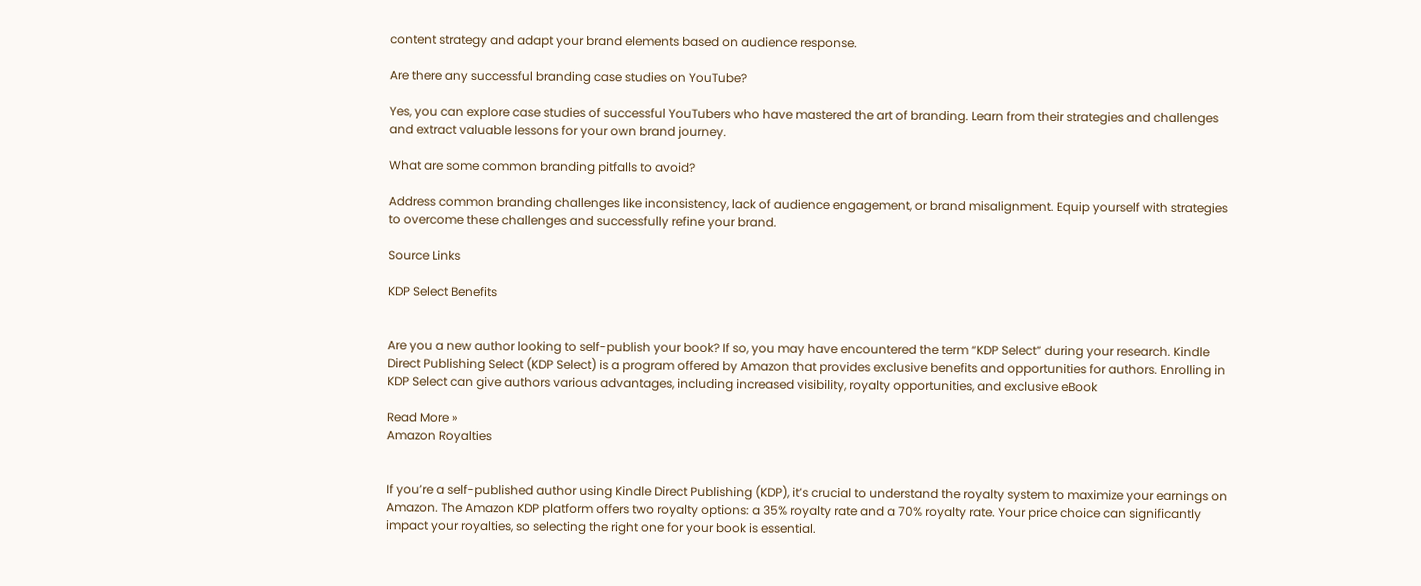content strategy and adapt your brand elements based on audience response.

Are there any successful branding case studies on YouTube?

Yes, you can explore case studies of successful YouTubers who have mastered the art of branding. Learn from their strategies and challenges and extract valuable lessons for your own brand journey.

What are some common branding pitfalls to avoid?

Address common branding challenges like inconsistency, lack of audience engagement, or brand misalignment. Equip yourself with strategies to overcome these challenges and successfully refine your brand.

Source Links

KDP Select Benefits


Are you a new author looking to self-publish your book? If so, you may have encountered the term “KDP Select” during your research. Kindle Direct Publishing Select (KDP Select) is a program offered by Amazon that provides exclusive benefits and opportunities for authors. Enrolling in KDP Select can give authors various advantages, including increased visibility, royalty opportunities, and exclusive eBook

Read More »
Amazon Royalties


If you’re a self-published author using Kindle Direct Publishing (KDP), it’s crucial to understand the royalty system to maximize your earnings on Amazon. The Amazon KDP platform offers two royalty options: a 35% royalty rate and a 70% royalty rate. Your price choice can significantly impact your royalties, so selecting the right one for your book is essential.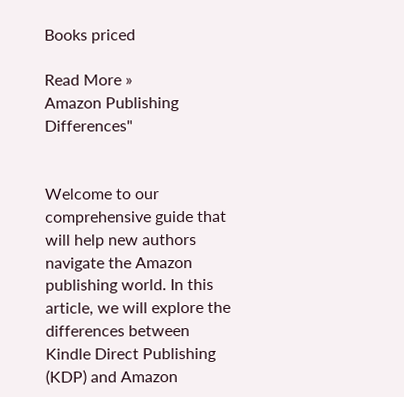Books priced

Read More »
Amazon Publishing Differences"


Welcome to our comprehensive guide that will help new authors navigate the Amazon publishing world. In this article, we will explore the differences between Kindle Direct Publishing (KDP) and Amazon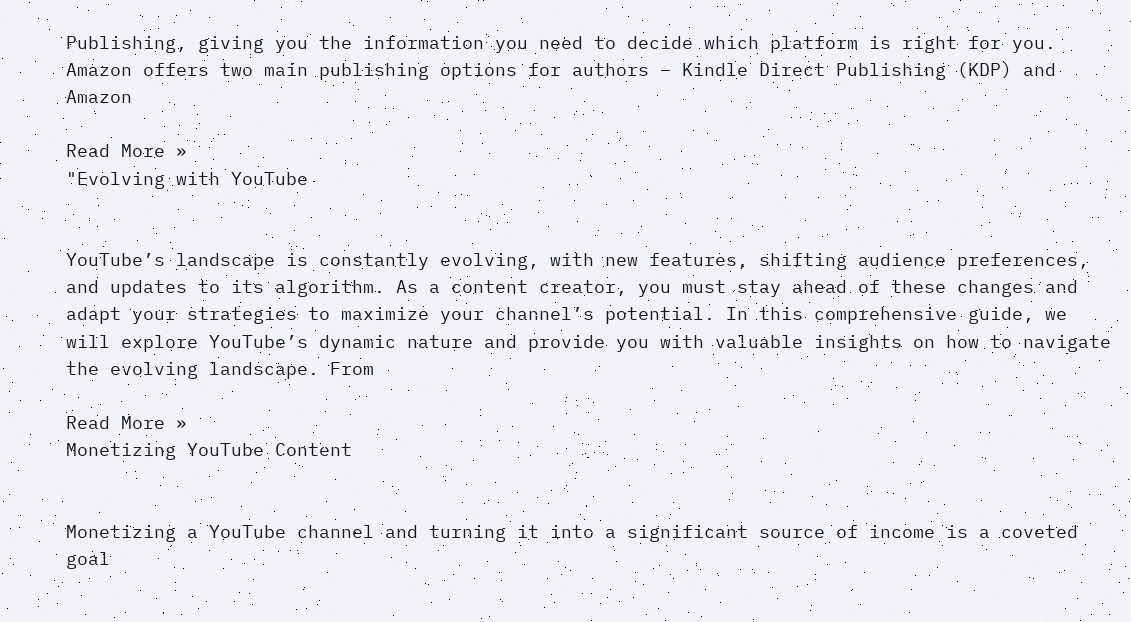Publishing, giving you the information you need to decide which platform is right for you. Amazon offers two main publishing options for authors – Kindle Direct Publishing (KDP) and Amazon

Read More »
"Evolving with YouTube


YouTube’s landscape is constantly evolving, with new features, shifting audience preferences, and updates to its algorithm. As a content creator, you must stay ahead of these changes and adapt your strategies to maximize your channel’s potential. In this comprehensive guide, we will explore YouTube’s dynamic nature and provide you with valuable insights on how to navigate the evolving landscape. From

Read More »
Monetizing YouTube Content


Monetizing a YouTube channel and turning it into a significant source of income is a coveted goal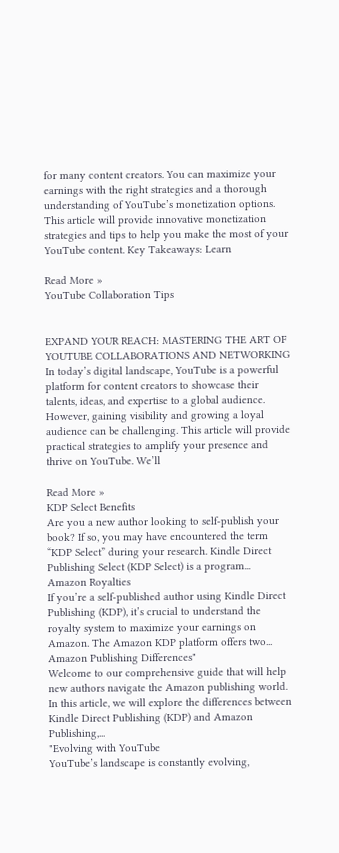for many content creators. You can maximize your earnings with the right strategies and a thorough understanding of YouTube’s monetization options. This article will provide innovative monetization strategies and tips to help you make the most of your YouTube content. Key Takeaways: Learn

Read More »
YouTube Collaboration Tips


EXPAND YOUR REACH: MASTERING THE ART OF YOUTUBE COLLABORATIONS AND NETWORKING In today’s digital landscape, YouTube is a powerful platform for content creators to showcase their talents, ideas, and expertise to a global audience. However, gaining visibility and growing a loyal audience can be challenging. This article will provide practical strategies to amplify your presence and thrive on YouTube. We’ll

Read More »
KDP Select Benefits
Are you a new author looking to self-publish your book? If so, you may have encountered the term “KDP Select” during your research. Kindle Direct Publishing Select (KDP Select) is a program...
Amazon Royalties
If you’re a self-published author using Kindle Direct Publishing (KDP), it’s crucial to understand the royalty system to maximize your earnings on Amazon. The Amazon KDP platform offers two...
Amazon Publishing Differences"
Welcome to our comprehensive guide that will help new authors navigate the Amazon publishing world. In this article, we will explore the differences between Kindle Direct Publishing (KDP) and Amazon Publishing,...
"Evolving with YouTube
YouTube’s landscape is constantly evolving,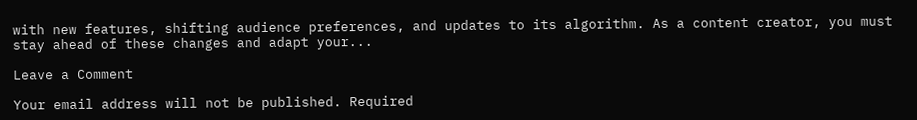with new features, shifting audience preferences, and updates to its algorithm. As a content creator, you must stay ahead of these changes and adapt your...

Leave a Comment

Your email address will not be published. Required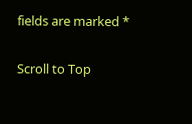fields are marked *

Scroll to Top